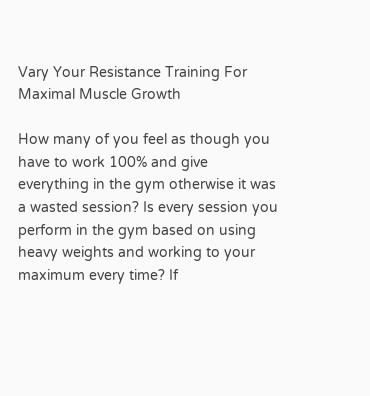Vary Your Resistance Training For Maximal Muscle Growth

How many of you feel as though you have to work 100% and give everything in the gym otherwise it was a wasted session? Is every session you perform in the gym based on using heavy weights and working to your maximum every time? If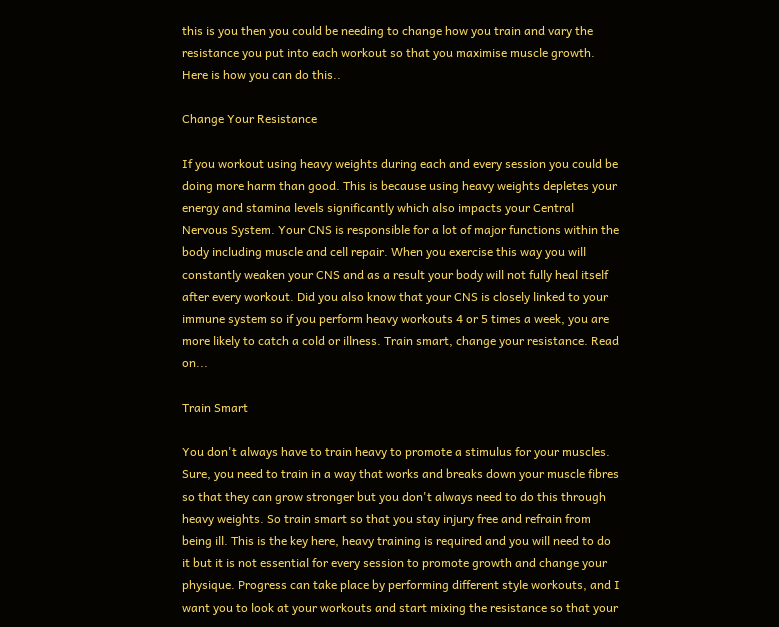this is you then you could be needing to change how you train and vary the resistance you put into each workout so that you maximise muscle growth. Here is how you can do this..

Change Your Resistance

If you workout using heavy weights during each and every session you could be doing more harm than good. This is because using heavy weights depletes your energy and stamina levels significantly which also impacts your Central Nervous System. Your CNS is responsible for a lot of major functions within the body including muscle and cell repair. When you exercise this way you will constantly weaken your CNS and as a result your body will not fully heal itself after every workout. Did you also know that your CNS is closely linked to your immune system so if you perform heavy workouts 4 or 5 times a week, you are more likely to catch a cold or illness. Train smart, change your resistance. Read on...

Train Smart

You don't always have to train heavy to promote a stimulus for your muscles. Sure, you need to train in a way that works and breaks down your muscle fibres so that they can grow stronger but you don't always need to do this through heavy weights. So train smart so that you stay injury free and refrain from being ill. This is the key here, heavy training is required and you will need to do it but it is not essential for every session to promote growth and change your physique. Progress can take place by performing different style workouts, and I want you to look at your workouts and start mixing the resistance so that your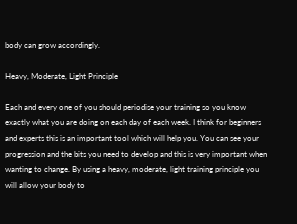body can grow accordingly.

Heavy, Moderate, Light Principle

Each and every one of you should periodise your training so you know exactly what you are doing on each day of each week. I think for beginners and experts this is an important tool which will help you. You can see your progression and the bits you need to develop and this is very important when wanting to change. By using a heavy, moderate, light training principle you will allow your body to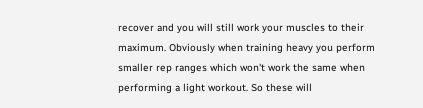recover and you will still work your muscles to their maximum. Obviously when training heavy you perform smaller rep ranges which won't work the same when performing a light workout. So these will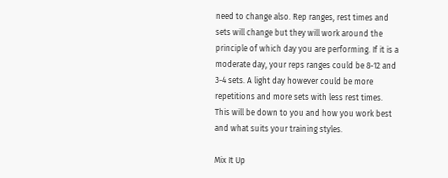need to change also. Rep ranges, rest times and sets will change but they will work around the principle of which day you are performing. If it is a moderate day, your reps ranges could be 8-12 and 3-4 sets. A light day however could be more repetitions and more sets with less rest times. This will be down to you and how you work best and what suits your training styles.

Mix It Up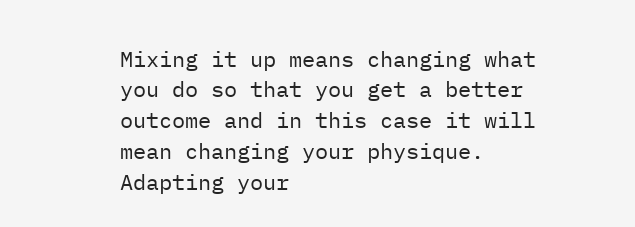Mixing it up means changing what you do so that you get a better outcome and in this case it will mean changing your physique. Adapting your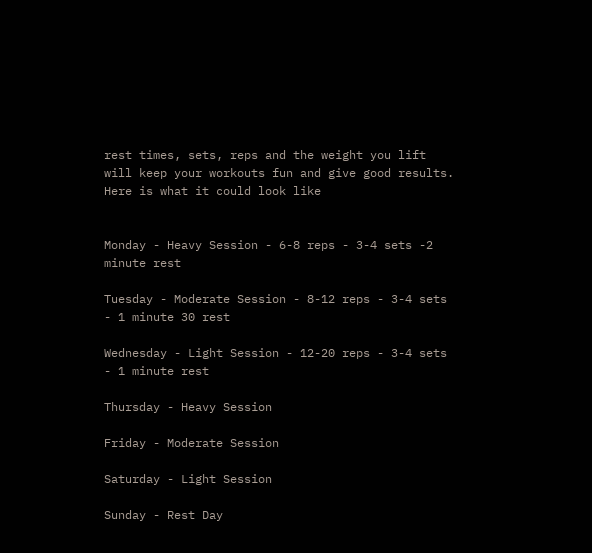rest times, sets, reps and the weight you lift will keep your workouts fun and give good results. Here is what it could look like


Monday - Heavy Session - 6-8 reps - 3-4 sets -2 minute rest

Tuesday - Moderate Session - 8-12 reps - 3-4 sets - 1 minute 30 rest

Wednesday - Light Session - 12-20 reps - 3-4 sets - 1 minute rest

Thursday - Heavy Session

Friday - Moderate Session

Saturday - Light Session

Sunday - Rest Day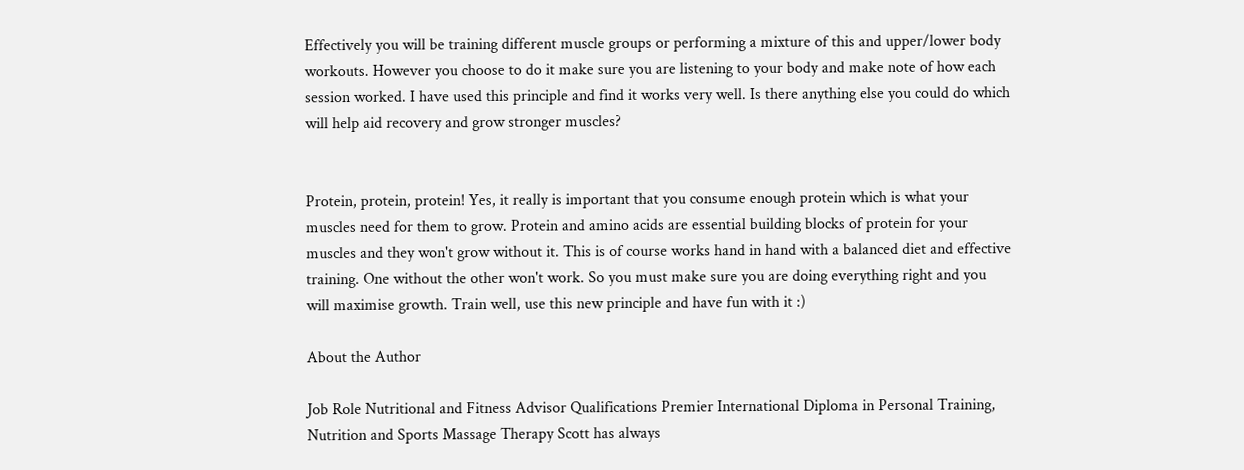Effectively you will be training different muscle groups or performing a mixture of this and upper/lower body workouts. However you choose to do it make sure you are listening to your body and make note of how each session worked. I have used this principle and find it works very well. Is there anything else you could do which will help aid recovery and grow stronger muscles?


Protein, protein, protein! Yes, it really is important that you consume enough protein which is what your muscles need for them to grow. Protein and amino acids are essential building blocks of protein for your muscles and they won't grow without it. This is of course works hand in hand with a balanced diet and effective training. One without the other won't work. So you must make sure you are doing everything right and you will maximise growth. Train well, use this new principle and have fun with it :)

About the Author

Job Role Nutritional and Fitness Advisor Qualifications Premier International Diploma in Personal Training, Nutrition and Sports Massage Therapy Scott has always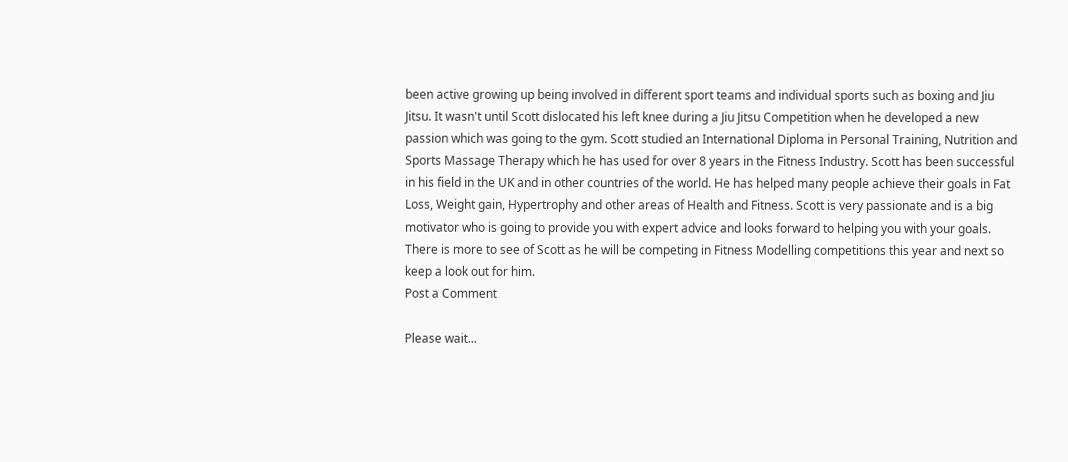been active growing up being involved in different sport teams and individual sports such as boxing and Jiu Jitsu. It wasn't until Scott dislocated his left knee during a Jiu Jitsu Competition when he developed a new passion which was going to the gym. Scott studied an International Diploma in Personal Training, Nutrition and Sports Massage Therapy which he has used for over 8 years in the Fitness Industry. Scott has been successful in his field in the UK and in other countries of the world. He has helped many people achieve their goals in Fat Loss, Weight gain, Hypertrophy and other areas of Health and Fitness. Scott is very passionate and is a big motivator who is going to provide you with expert advice and looks forward to helping you with your goals. There is more to see of Scott as he will be competing in Fitness Modelling competitions this year and next so keep a look out for him.
Post a Comment

Please wait...